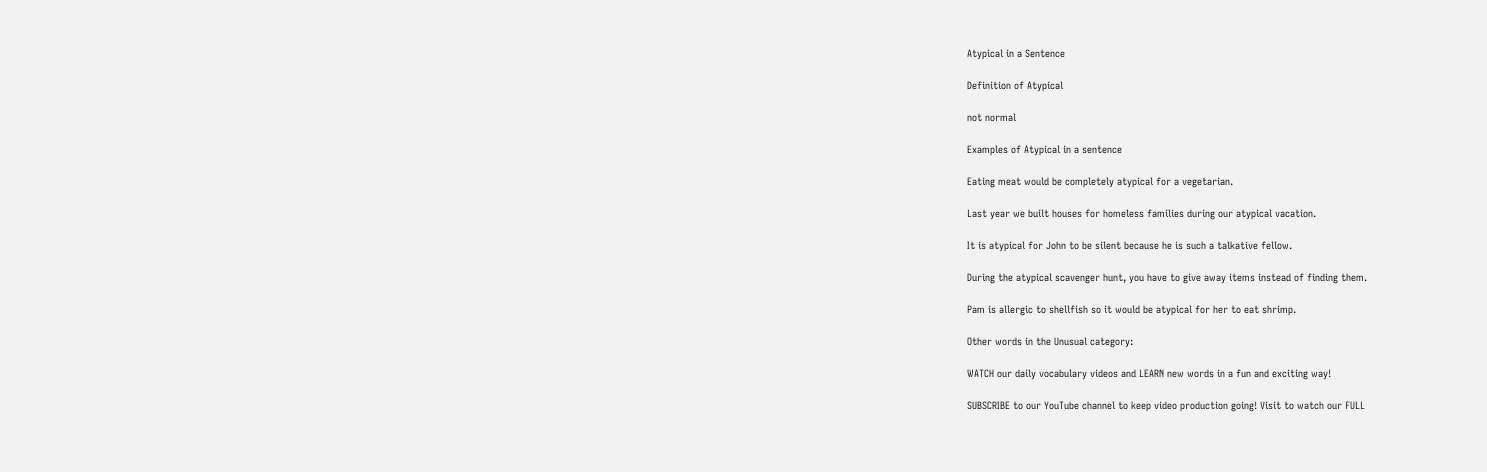Atypical in a Sentence

Definition of Atypical

not normal

Examples of Atypical in a sentence

Eating meat would be completely atypical for a vegetarian.

Last year we built houses for homeless families during our atypical vacation.

It is atypical for John to be silent because he is such a talkative fellow.

During the atypical scavenger hunt, you have to give away items instead of finding them.

Pam is allergic to shellfish so it would be atypical for her to eat shrimp.

Other words in the Unusual category:

WATCH our daily vocabulary videos and LEARN new words in a fun and exciting way!

SUBSCRIBE to our YouTube channel to keep video production going! Visit to watch our FULL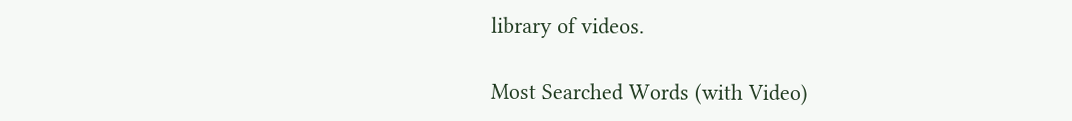library of videos.

Most Searched Words (with Video)